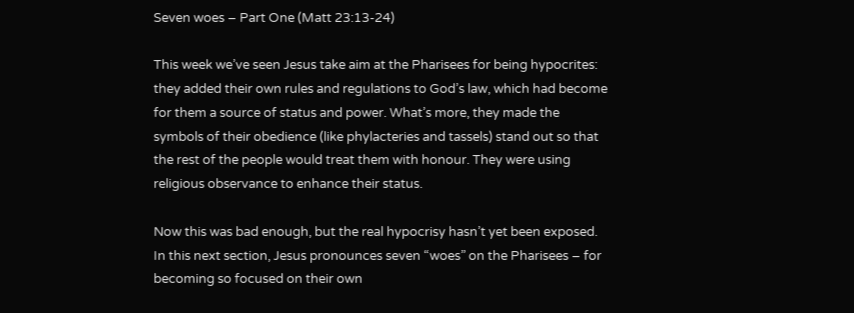Seven woes – Part One (Matt 23:13-24)

This week we’ve seen Jesus take aim at the Pharisees for being hypocrites: they added their own rules and regulations to God’s law, which had become for them a source of status and power. What’s more, they made the symbols of their obedience (like phylacteries and tassels) stand out so that the rest of the people would treat them with honour. They were using religious observance to enhance their status.

Now this was bad enough, but the real hypocrisy hasn’t yet been exposed. In this next section, Jesus pronounces seven “woes” on the Pharisees – for becoming so focused on their own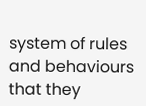system of rules and behaviours that they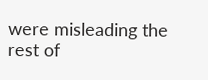were misleading the rest of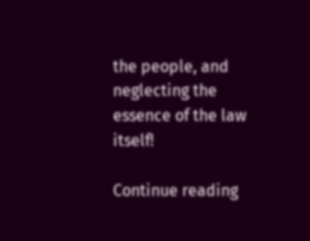the people, and neglecting the essence of the law itself!

Continue reading